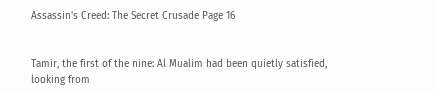Assassin's Creed: The Secret Crusade Page 16


Tamir, the first of the nine: Al Mualim had been quietly satisfied, looking from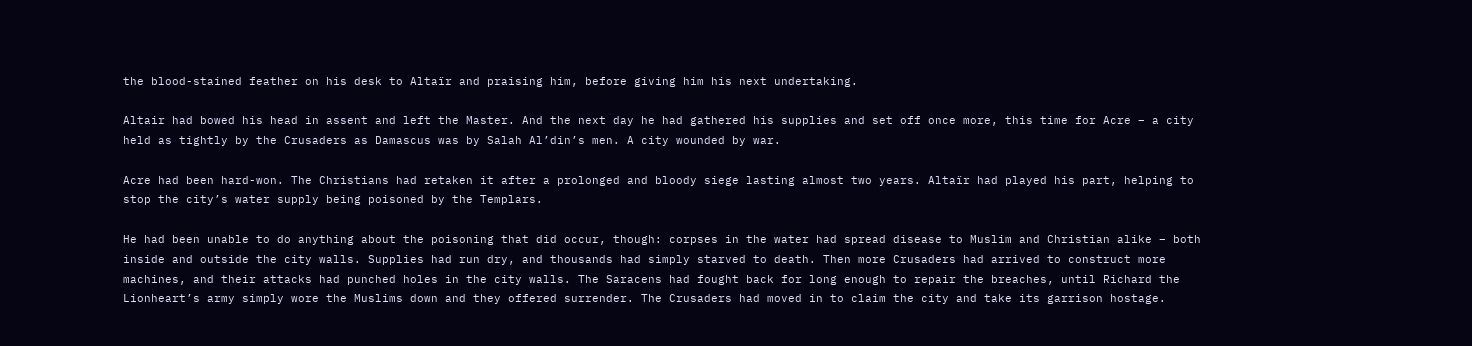the blood-stained feather on his desk to Altaïr and praising him, before giving him his next undertaking.

Altair had bowed his head in assent and left the Master. And the next day he had gathered his supplies and set off once more, this time for Acre – a city held as tightly by the Crusaders as Damascus was by Salah Al’din’s men. A city wounded by war.

Acre had been hard-won. The Christians had retaken it after a prolonged and bloody siege lasting almost two years. Altaïr had played his part, helping to stop the city’s water supply being poisoned by the Templars.

He had been unable to do anything about the poisoning that did occur, though: corpses in the water had spread disease to Muslim and Christian alike – both inside and outside the city walls. Supplies had run dry, and thousands had simply starved to death. Then more Crusaders had arrived to construct more machines, and their attacks had punched holes in the city walls. The Saracens had fought back for long enough to repair the breaches, until Richard the Lionheart’s army simply wore the Muslims down and they offered surrender. The Crusaders had moved in to claim the city and take its garrison hostage.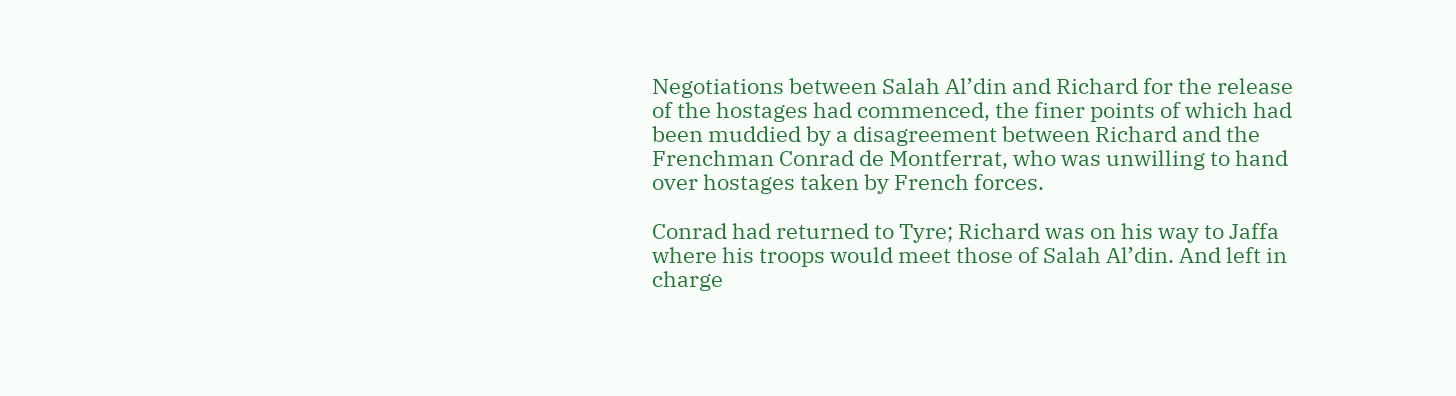Negotiations between Salah Al’din and Richard for the release of the hostages had commenced, the finer points of which had been muddied by a disagreement between Richard and the Frenchman Conrad de Montferrat, who was unwilling to hand over hostages taken by French forces.

Conrad had returned to Tyre; Richard was on his way to Jaffa where his troops would meet those of Salah Al’din. And left in charge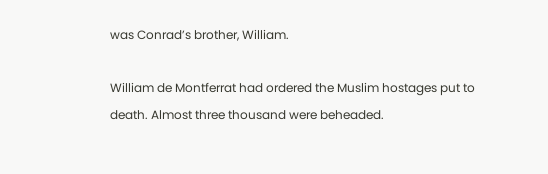was Conrad’s brother, William.

William de Montferrat had ordered the Muslim hostages put to death. Almost three thousand were beheaded.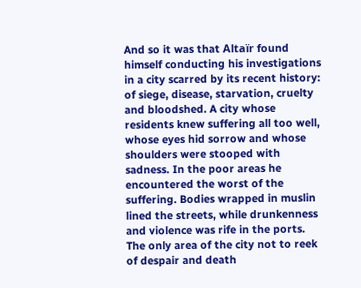And so it was that Altaïr found himself conducting his investigations in a city scarred by its recent history: of siege, disease, starvation, cruelty and bloodshed. A city whose residents knew suffering all too well, whose eyes hid sorrow and whose shoulders were stooped with sadness. In the poor areas he encountered the worst of the suffering. Bodies wrapped in muslin lined the streets, while drunkenness and violence was rife in the ports. The only area of the city not to reek of despair and death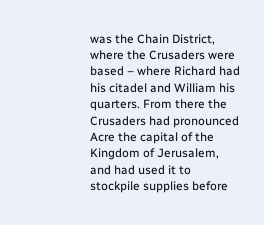was the Chain District, where the Crusaders were based – where Richard had his citadel and William his quarters. From there the Crusaders had pronounced Acre the capital of the Kingdom of Jerusalem, and had used it to stockpile supplies before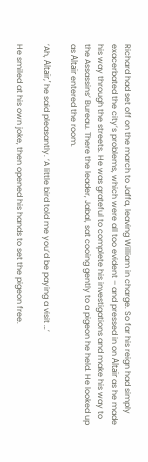Richard had set off on the march to Jaffa, leaving William in charge. So far his reign had simply exacerbated the city’s problems, which were all too evident – and pressed in on Altaïr as he made his way through the streets. He was grateful to complete his investigations and make his way to the Assassins’ Bureau. There the leader, Jabal, sat cooing gently to a pigeon he held. He looked up as Altaïr entered the room.

‘Ah, Altaïr,’ he said pleasantly. ‘A little bird told me you’d be paying a visit …’

He smiled at his own joke, then opened his hands to set the pigeon free.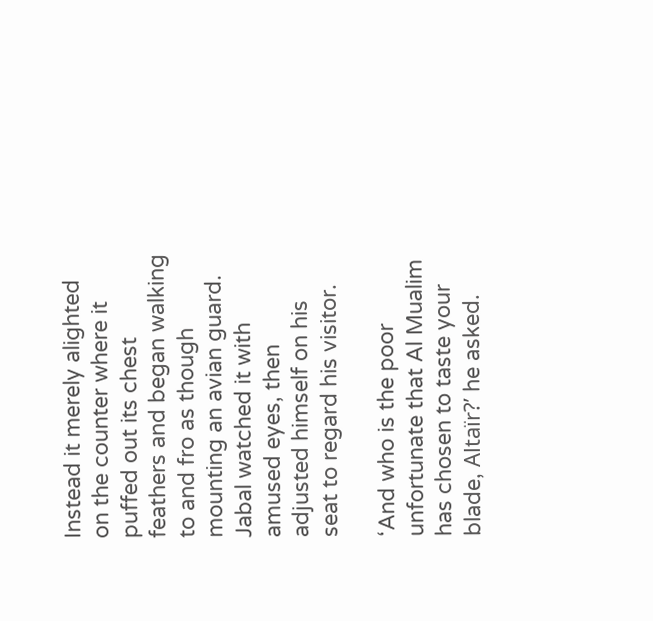Instead it merely alighted on the counter where it puffed out its chest feathers and began walking to and fro as though mounting an avian guard. Jabal watched it with amused eyes, then adjusted himself on his seat to regard his visitor.

‘And who is the poor unfortunate that Al Mualim has chosen to taste your blade, Altaïr?’ he asked.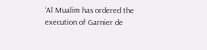‘Al Mualim has ordered the execution of Garnier de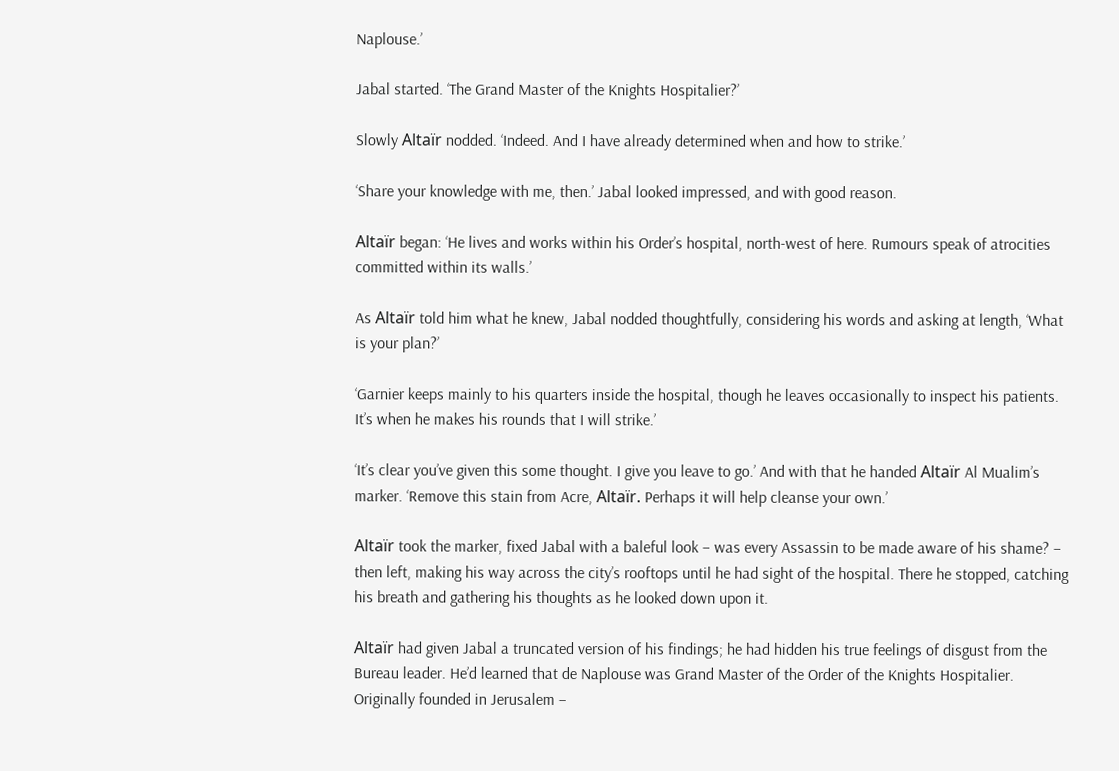Naplouse.’

Jabal started. ‘The Grand Master of the Knights Hospitalier?’

Slowly Altaïr nodded. ‘Indeed. And I have already determined when and how to strike.’

‘Share your knowledge with me, then.’ Jabal looked impressed, and with good reason.

Altaïr began: ‘He lives and works within his Order’s hospital, north-west of here. Rumours speak of atrocities committed within its walls.’

As Altaïr told him what he knew, Jabal nodded thoughtfully, considering his words and asking at length, ‘What is your plan?’

‘Garnier keeps mainly to his quarters inside the hospital, though he leaves occasionally to inspect his patients. It’s when he makes his rounds that I will strike.’

‘It’s clear you’ve given this some thought. I give you leave to go.’ And with that he handed Altaïr Al Mualim’s marker. ‘Remove this stain from Acre, Altaïr. Perhaps it will help cleanse your own.’

Altaïr took the marker, fixed Jabal with a baleful look – was every Assassin to be made aware of his shame? – then left, making his way across the city’s rooftops until he had sight of the hospital. There he stopped, catching his breath and gathering his thoughts as he looked down upon it.

Altaïr had given Jabal a truncated version of his findings; he had hidden his true feelings of disgust from the Bureau leader. He’d learned that de Naplouse was Grand Master of the Order of the Knights Hospitalier. Originally founded in Jerusalem –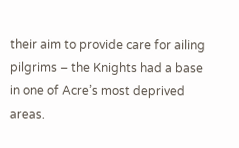their aim to provide care for ailing pilgrims – the Knights had a base in one of Acre’s most deprived areas.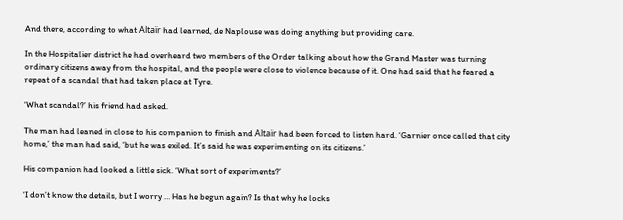And there, according to what Altaïr had learned, de Naplouse was doing anything but providing care.

In the Hospitalier district he had overheard two members of the Order talking about how the Grand Master was turning ordinary citizens away from the hospital, and the people were close to violence because of it. One had said that he feared a repeat of a scandal that had taken place at Tyre.

‘What scandal?’ his friend had asked.

The man had leaned in close to his companion to finish and Altaïr had been forced to listen hard. ‘Garnier once called that city home,’ the man had said, ‘but he was exiled. It’s said he was experimenting on its citizens.’

His companion had looked a little sick. ‘What sort of experiments?’

‘I don’t know the details, but I worry … Has he begun again? Is that why he locks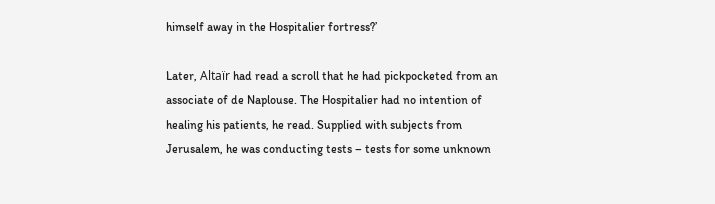himself away in the Hospitalier fortress?’

Later, Altaïr had read a scroll that he had pickpocketed from an associate of de Naplouse. The Hospitalier had no intention of healing his patients, he read. Supplied with subjects from Jerusalem, he was conducting tests – tests for some unknown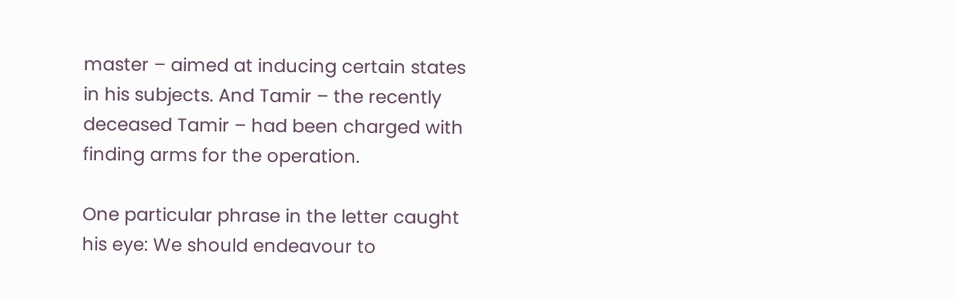master – aimed at inducing certain states in his subjects. And Tamir – the recently deceased Tamir – had been charged with finding arms for the operation.

One particular phrase in the letter caught his eye: We should endeavour to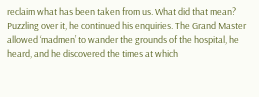reclaim what has been taken from us. What did that mean? Puzzling over it, he continued his enquiries. The Grand Master allowed ‘madmen’ to wander the grounds of the hospital, he heard, and he discovered the times at which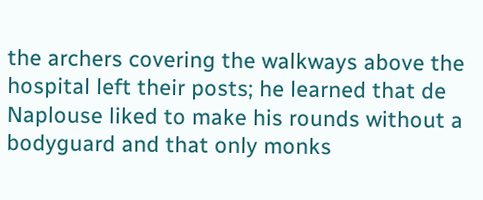the archers covering the walkways above the hospital left their posts; he learned that de Naplouse liked to make his rounds without a bodyguard and that only monks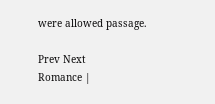were allowed passage.

Prev Next
Romance |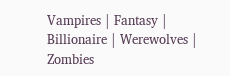Vampires | Fantasy | Billionaire | Werewolves | Zombies